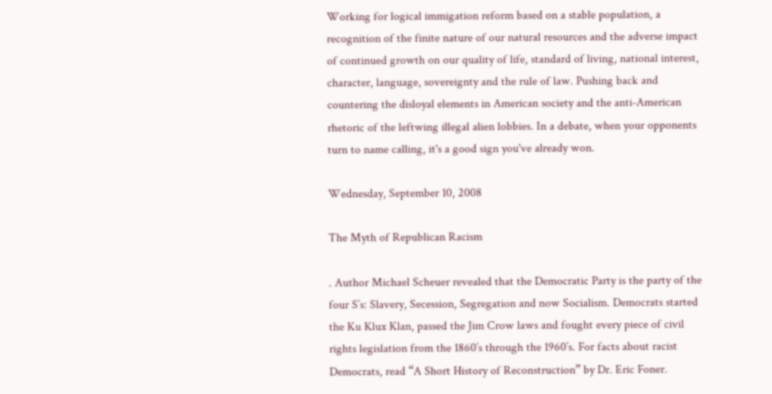Working for logical immigation reform based on a stable population, a recognition of the finite nature of our natural resources and the adverse impact of continued growth on our quality of life, standard of living, national interest, character, language, sovereignty and the rule of law. Pushing back and countering the disloyal elements in American society and the anti-American rhetoric of the leftwing illegal alien lobbies. In a debate, when your opponents turn to name calling, it's a good sign you've already won.

Wednesday, September 10, 2008

The Myth of Republican Racism

. Author Michael Scheuer revealed that the Democratic Party is the party of the four S’s: Slavery, Secession, Segregation and now Socialism. Democrats started the Ku Klux Klan, passed the Jim Crow laws and fought every piece of civil rights legislation from the 1860’s through the 1960’s. For facts about racist Democrats, read “A Short History of Reconstruction” by Dr. Eric Foner.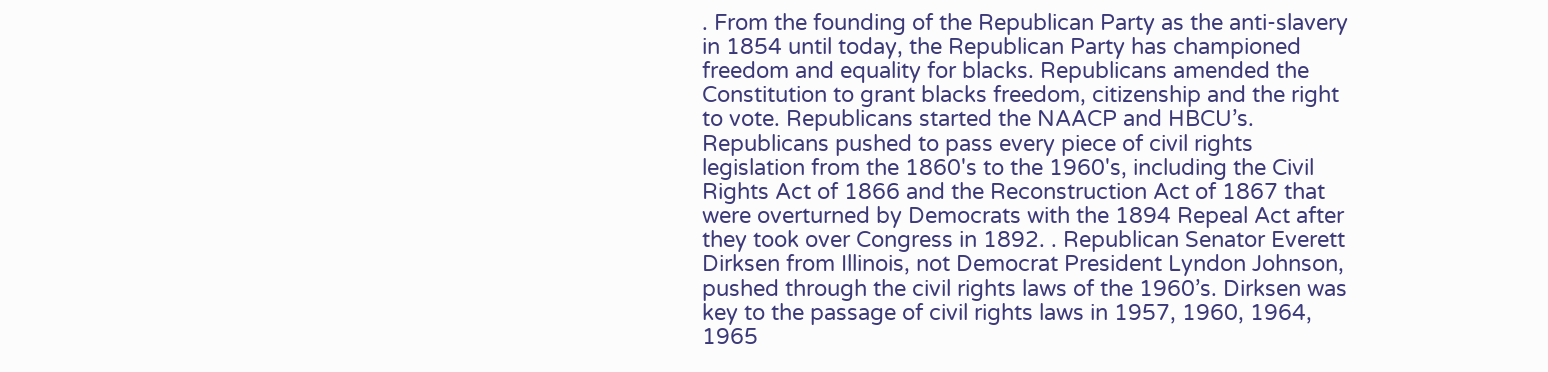. From the founding of the Republican Party as the anti-slavery in 1854 until today, the Republican Party has championed freedom and equality for blacks. Republicans amended the Constitution to grant blacks freedom, citizenship and the right to vote. Republicans started the NAACP and HBCU’s. Republicans pushed to pass every piece of civil rights legislation from the 1860's to the 1960's, including the Civil Rights Act of 1866 and the Reconstruction Act of 1867 that were overturned by Democrats with the 1894 Repeal Act after they took over Congress in 1892. . Republican Senator Everett Dirksen from Illinois, not Democrat President Lyndon Johnson, pushed through the civil rights laws of the 1960’s. Dirksen was key to the passage of civil rights laws in 1957, 1960, 1964, 1965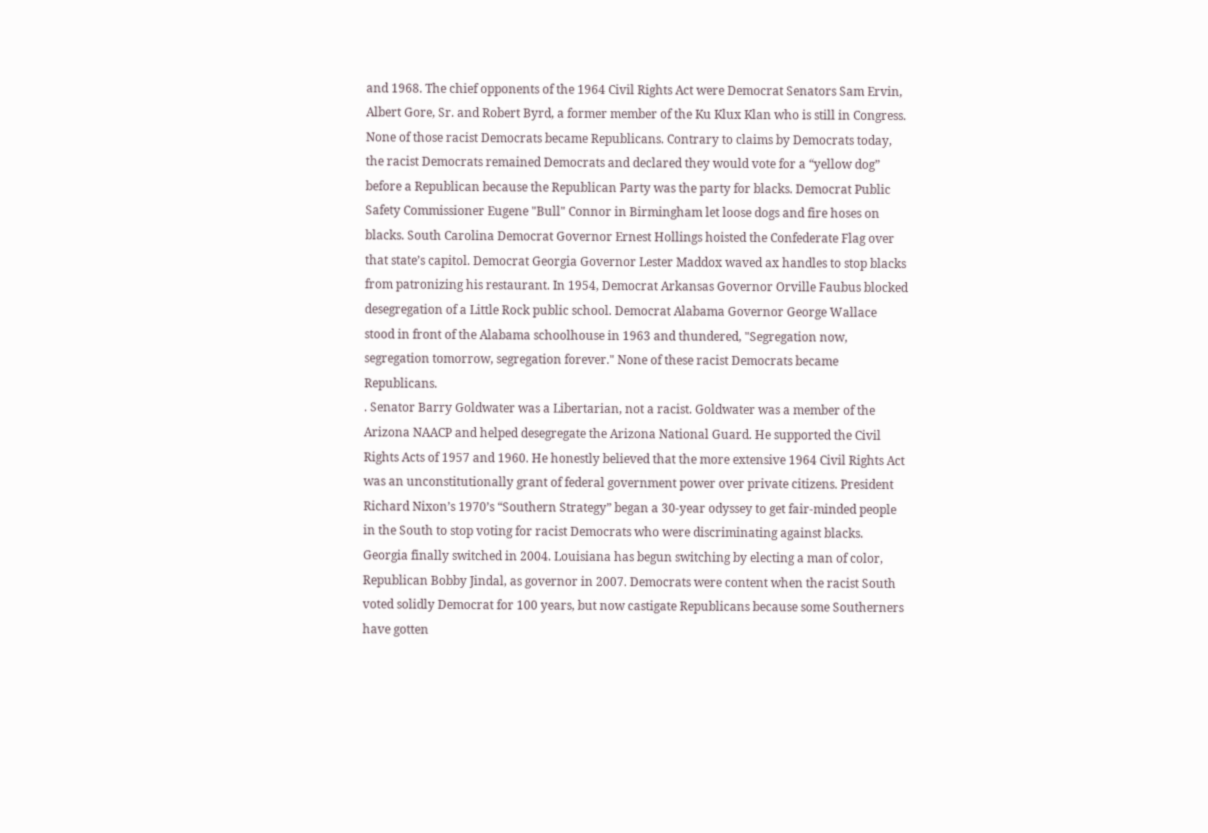and 1968. The chief opponents of the 1964 Civil Rights Act were Democrat Senators Sam Ervin, Albert Gore, Sr. and Robert Byrd, a former member of the Ku Klux Klan who is still in Congress. None of those racist Democrats became Republicans. Contrary to claims by Democrats today, the racist Democrats remained Democrats and declared they would vote for a “yellow dog” before a Republican because the Republican Party was the party for blacks. Democrat Public Safety Commissioner Eugene "Bull" Connor in Birmingham let loose dogs and fire hoses on blacks. South Carolina Democrat Governor Ernest Hollings hoisted the Confederate Flag over that state’s capitol. Democrat Georgia Governor Lester Maddox waved ax handles to stop blacks from patronizing his restaurant. In 1954, Democrat Arkansas Governor Orville Faubus blocked desegregation of a Little Rock public school. Democrat Alabama Governor George Wallace stood in front of the Alabama schoolhouse in 1963 and thundered, "Segregation now, segregation tomorrow, segregation forever." None of these racist Democrats became Republicans.
. Senator Barry Goldwater was a Libertarian, not a racist. Goldwater was a member of the Arizona NAACP and helped desegregate the Arizona National Guard. He supported the Civil Rights Acts of 1957 and 1960. He honestly believed that the more extensive 1964 Civil Rights Act was an unconstitutionally grant of federal government power over private citizens. President Richard Nixon’s 1970’s “Southern Strategy” began a 30-year odyssey to get fair-minded people in the South to stop voting for racist Democrats who were discriminating against blacks. Georgia finally switched in 2004. Louisiana has begun switching by electing a man of color, Republican Bobby Jindal, as governor in 2007. Democrats were content when the racist South voted solidly Democrat for 100 years, but now castigate Republicans because some Southerners have gotten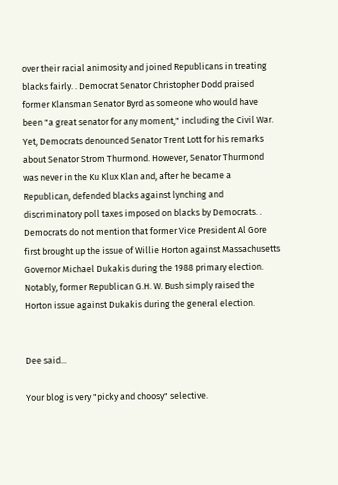over their racial animosity and joined Republicans in treating blacks fairly. . Democrat Senator Christopher Dodd praised former Klansman Senator Byrd as someone who would have been "a great senator for any moment," including the Civil War. Yet, Democrats denounced Senator Trent Lott for his remarks about Senator Strom Thurmond. However, Senator Thurmond was never in the Ku Klux Klan and, after he became a Republican, defended blacks against lynching and discriminatory poll taxes imposed on blacks by Democrats. . Democrats do not mention that former Vice President Al Gore first brought up the issue of Willie Horton against Massachusetts Governor Michael Dukakis during the 1988 primary election. Notably, former Republican G.H. W. Bush simply raised the Horton issue against Dukakis during the general election.


Dee said...

Your blog is very "picky and choosy" selective.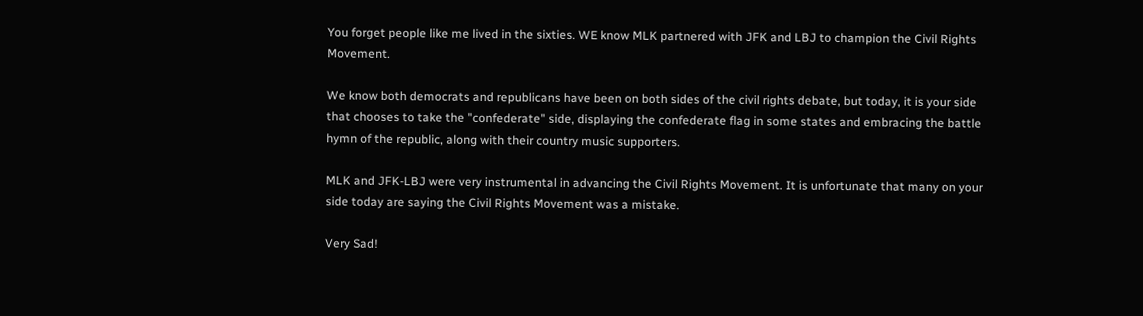You forget people like me lived in the sixties. WE know MLK partnered with JFK and LBJ to champion the Civil Rights Movement.

We know both democrats and republicans have been on both sides of the civil rights debate, but today, it is your side that chooses to take the "confederate" side, displaying the confederate flag in some states and embracing the battle hymn of the republic, along with their country music supporters.

MLK and JFK-LBJ were very instrumental in advancing the Civil Rights Movement. It is unfortunate that many on your side today are saying the Civil Rights Movement was a mistake.

Very Sad!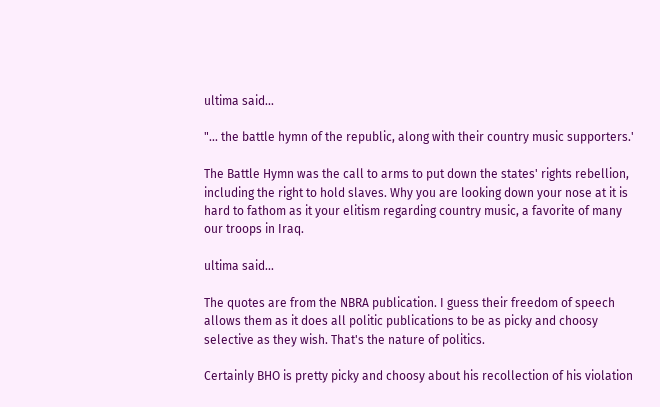ultima said...

"... the battle hymn of the republic, along with their country music supporters.'

The Battle Hymn was the call to arms to put down the states' rights rebellion, including the right to hold slaves. Why you are looking down your nose at it is hard to fathom as it your elitism regarding country music, a favorite of many our troops in Iraq.

ultima said...

The quotes are from the NBRA publication. I guess their freedom of speech allows them as it does all politic publications to be as picky and choosy selective as they wish. That's the nature of politics.

Certainly BHO is pretty picky and choosy about his recollection of his violation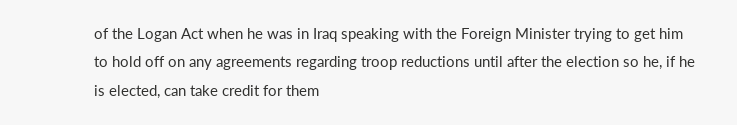of the Logan Act when he was in Iraq speaking with the Foreign Minister trying to get him to hold off on any agreements regarding troop reductions until after the election so he, if he is elected, can take credit for them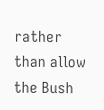rather than allow the Bush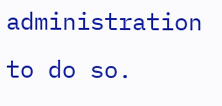administration to do so.